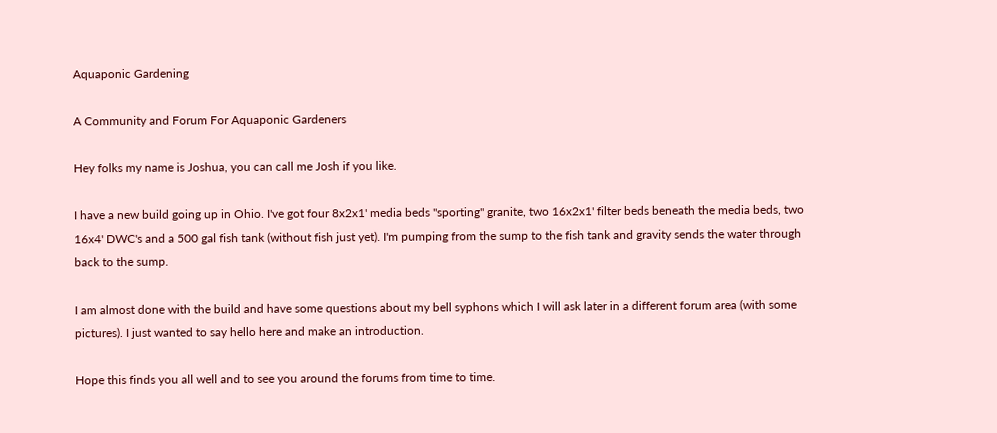Aquaponic Gardening

A Community and Forum For Aquaponic Gardeners

Hey folks my name is Joshua, you can call me Josh if you like.

I have a new build going up in Ohio. I've got four 8x2x1' media beds "sporting" granite, two 16x2x1' filter beds beneath the media beds, two 16x4' DWC's and a 500 gal fish tank (without fish just yet). I'm pumping from the sump to the fish tank and gravity sends the water through back to the sump.

I am almost done with the build and have some questions about my bell syphons which I will ask later in a different forum area (with some pictures). I just wanted to say hello here and make an introduction.

Hope this finds you all well and to see you around the forums from time to time.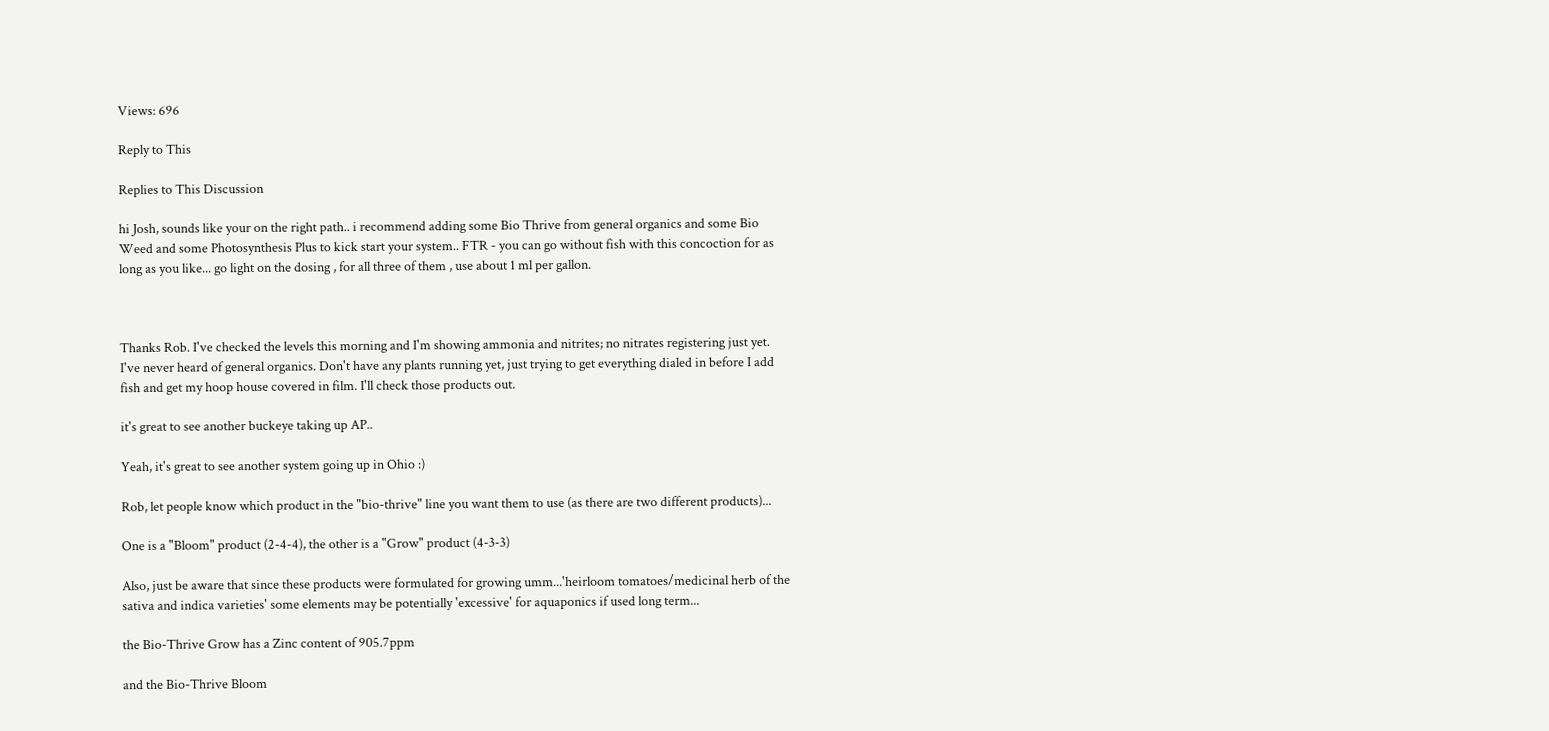Views: 696

Reply to This

Replies to This Discussion

hi Josh, sounds like your on the right path.. i recommend adding some Bio Thrive from general organics and some Bio Weed and some Photosynthesis Plus to kick start your system.. FTR - you can go without fish with this concoction for as long as you like... go light on the dosing , for all three of them , use about 1 ml per gallon.



Thanks Rob. I've checked the levels this morning and I'm showing ammonia and nitrites; no nitrates registering just yet. I've never heard of general organics. Don't have any plants running yet, just trying to get everything dialed in before I add fish and get my hoop house covered in film. I'll check those products out.

it's great to see another buckeye taking up AP..

Yeah, it's great to see another system going up in Ohio :)

Rob, let people know which product in the "bio-thrive" line you want them to use (as there are two different products)...

One is a "Bloom" product (2-4-4), the other is a "Grow" product (4-3-3)

Also, just be aware that since these products were formulated for growing umm...'heirloom tomatoes/medicinal herb of the sativa and indica varieties' some elements may be potentially 'excessive' for aquaponics if used long term...

the Bio-Thrive Grow has a Zinc content of 905.7ppm

and the Bio-Thrive Bloom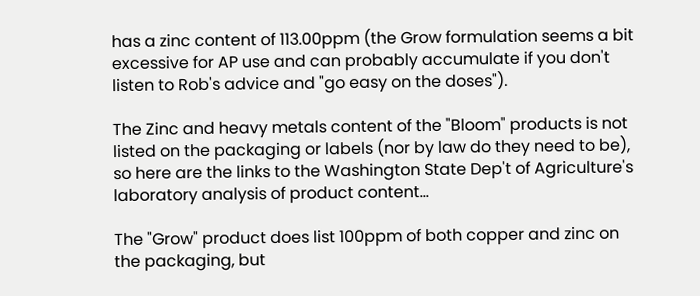has a zinc content of 113.00ppm (the Grow formulation seems a bit excessive for AP use and can probably accumulate if you don't listen to Rob's advice and "go easy on the doses").

The Zinc and heavy metals content of the "Bloom" products is not listed on the packaging or labels (nor by law do they need to be), so here are the links to the Washington State Dep't of Agriculture's laboratory analysis of product content...

The "Grow" product does list 100ppm of both copper and zinc on the packaging, but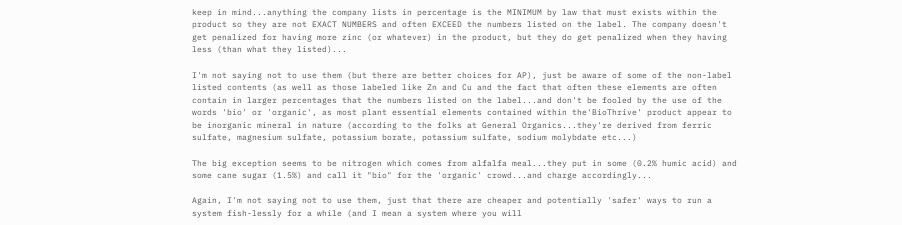keep in mind...anything the company lists in percentage is the MINIMUM by law that must exists within the product so they are not EXACT NUMBERS and often EXCEED the numbers listed on the label. The company doesn't get penalized for having more zinc (or whatever) in the product, but they do get penalized when they having less (than what they listed)...

I'm not saying not to use them (but there are better choices for AP), just be aware of some of the non-label listed contents (as well as those labeled like Zn and Cu and the fact that often these elements are often contain in larger percentages that the numbers listed on the label...and don't be fooled by the use of the words 'bio' or 'organic', as most plant essential elements contained within the'BioThrive' product appear to be inorganic mineral in nature (according to the folks at General Organics...they're derived from ferric sulfate, magnesium sulfate, potassium borate, potassium sulfate, sodium molybdate etc...)

The big exception seems to be nitrogen which comes from alfalfa meal...they put in some (0.2% humic acid) and some cane sugar (1.5%) and call it "bio" for the 'organic' crowd...and charge accordingly...

Again, I'm not saying not to use them, just that there are cheaper and potentially 'safer' ways to run a system fish-lessly for a while (and I mean a system where you will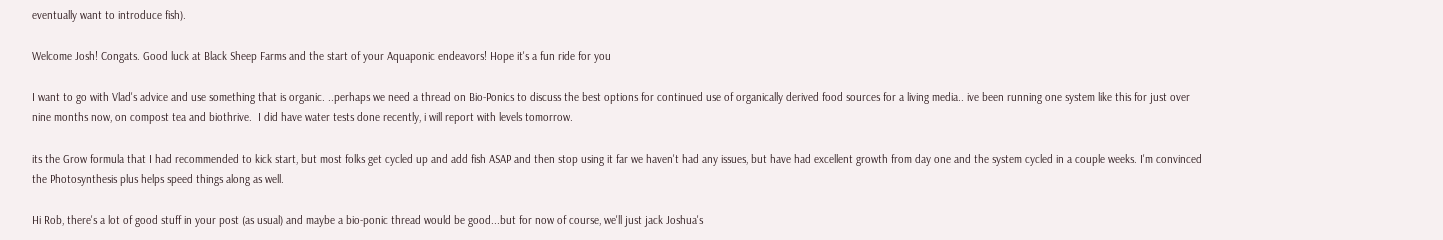eventually want to introduce fish).

Welcome Josh! Congats. Good luck at Black Sheep Farms and the start of your Aquaponic endeavors! Hope it's a fun ride for you

I want to go with Vlad's advice and use something that is organic. ..perhaps we need a thread on Bio-Ponics to discuss the best options for continued use of organically derived food sources for a living media.. ive been running one system like this for just over nine months now, on compost tea and biothrive.  I did have water tests done recently, i will report with levels tomorrow.

its the Grow formula that I had recommended to kick start, but most folks get cycled up and add fish ASAP and then stop using it far we haven't had any issues, but have had excellent growth from day one and the system cycled in a couple weeks. I'm convinced the Photosynthesis plus helps speed things along as well.

Hi Rob, there's a lot of good stuff in your post (as usual) and maybe a bio-ponic thread would be good...but for now of course, we'll just jack Joshua's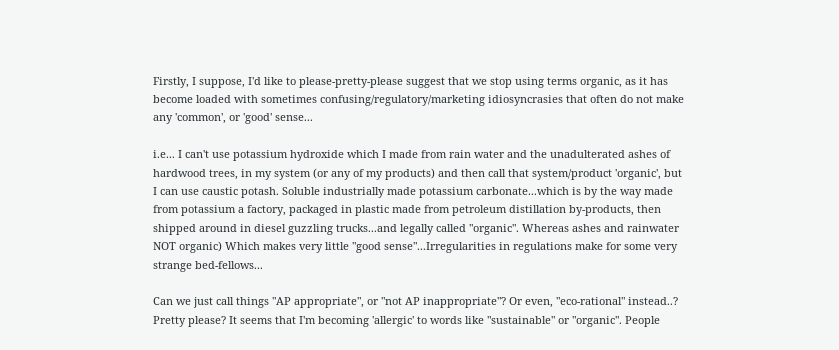Firstly, I suppose, I'd like to please-pretty-please suggest that we stop using terms organic, as it has become loaded with sometimes confusing/regulatory/marketing idiosyncrasies that often do not make any 'common', or 'good' sense...

i.e... I can't use potassium hydroxide which I made from rain water and the unadulterated ashes of hardwood trees, in my system (or any of my products) and then call that system/product 'organic', but I can use caustic potash. Soluble industrially made potassium carbonate...which is by the way made from potassium a factory, packaged in plastic made from petroleum distillation by-products, then shipped around in diesel guzzling trucks...and legally called "organic". Whereas ashes and rainwater NOT organic) Which makes very little "good sense"...Irregularities in regulations make for some very strange bed-fellows...

Can we just call things "AP appropriate", or "not AP inappropriate"? Or even, "eco-rational" instead..? Pretty please? It seems that I'm becoming 'allergic' to words like "sustainable" or "organic". People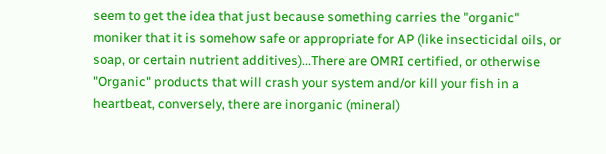seem to get the idea that just because something carries the "organic" moniker that it is somehow safe or appropriate for AP (like insecticidal oils, or soap, or certain nutrient additives)...There are OMRI certified, or otherwise "Organic" products that will crash your system and/or kill your fish in a heartbeat, conversely, there are inorganic (mineral)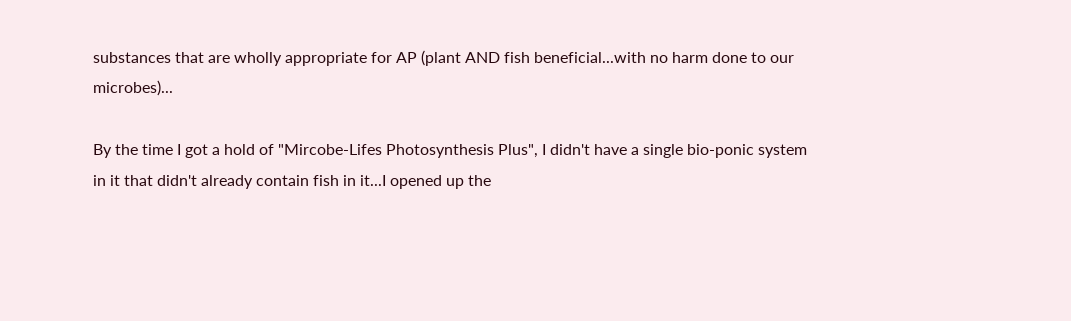substances that are wholly appropriate for AP (plant AND fish beneficial...with no harm done to our microbes)...

By the time I got a hold of "Mircobe-Lifes Photosynthesis Plus", I didn't have a single bio-ponic system in it that didn't already contain fish in it...I opened up the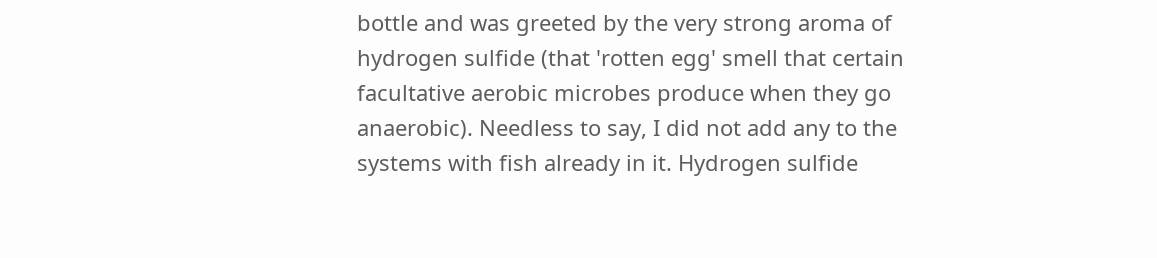bottle and was greeted by the very strong aroma of hydrogen sulfide (that 'rotten egg' smell that certain facultative aerobic microbes produce when they go anaerobic). Needless to say, I did not add any to the systems with fish already in it. Hydrogen sulfide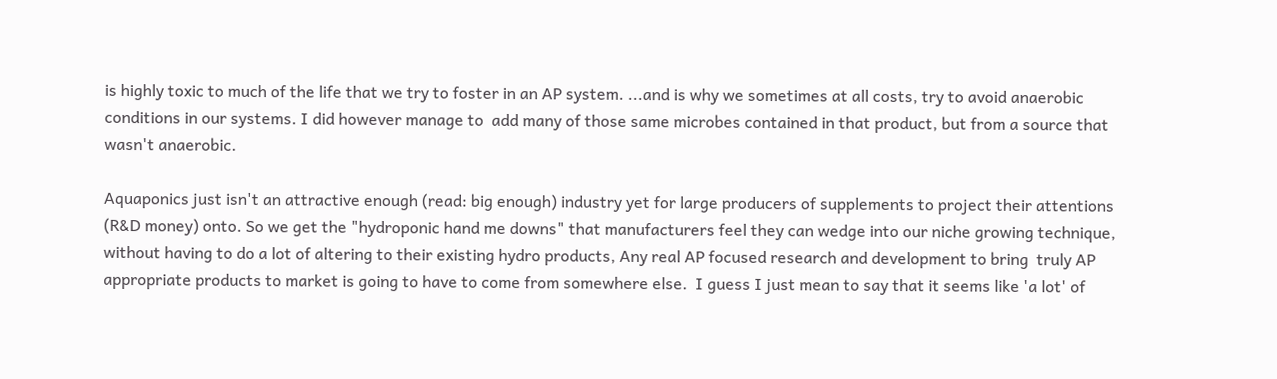is highly toxic to much of the life that we try to foster in an AP system. ...and is why we sometimes at all costs, try to avoid anaerobic conditions in our systems. I did however manage to  add many of those same microbes contained in that product, but from a source that wasn't anaerobic.

Aquaponics just isn't an attractive enough (read: big enough) industry yet for large producers of supplements to project their attentions (R&D money) onto. So we get the "hydroponic hand me downs" that manufacturers feel they can wedge into our niche growing technique, without having to do a lot of altering to their existing hydro products, Any real AP focused research and development to bring  truly AP appropriate products to market is going to have to come from somewhere else.  I guess I just mean to say that it seems like 'a lot' of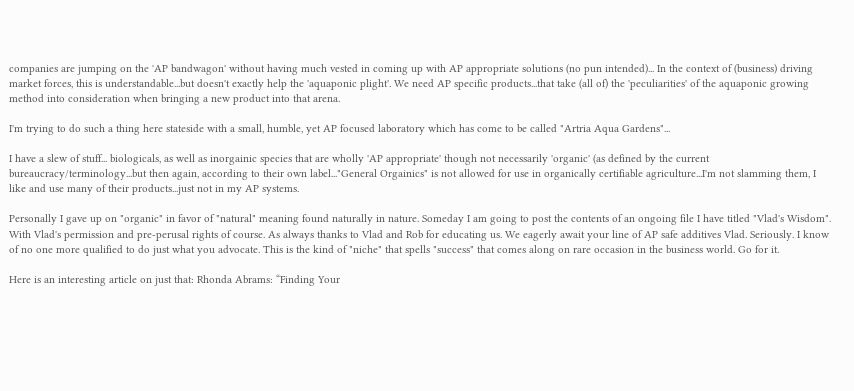companies are jumping on the 'AP bandwagon' without having much vested in coming up with AP appropriate solutions (no pun intended)... In the context of (business) driving market forces, this is understandable...but doesn't exactly help the 'aquaponic plight'. We need AP specific products...that take (all of) the 'peculiarities' of the aquaponic growing method into consideration when bringing a new product into that arena.

I'm trying to do such a thing here stateside with a small, humble, yet AP focused laboratory which has come to be called "Artria Aqua Gardens"...

I have a slew of stuff... biologicals, as well as inorgainic species that are wholly 'AP appropriate' though not necessarily 'organic' (as defined by the current bureaucracy/terminology...but then again, according to their own label..."General Orgainics" is not allowed for use in organically certifiable agriculture...I'm not slamming them, I like and use many of their products...just not in my AP systems.

Personally I gave up on "organic" in favor of "natural" meaning found naturally in nature. Someday I am going to post the contents of an ongoing file I have titled "Vlad's Wisdom". With Vlad's permission and pre-perusal rights of course. As always thanks to Vlad and Rob for educating us. We eagerly await your line of AP safe additives Vlad. Seriously. I know of no one more qualified to do just what you advocate. This is the kind of "niche" that spells "success" that comes along on rare occasion in the business world. Go for it.

Here is an interesting article on just that: Rhonda Abrams: “Finding Your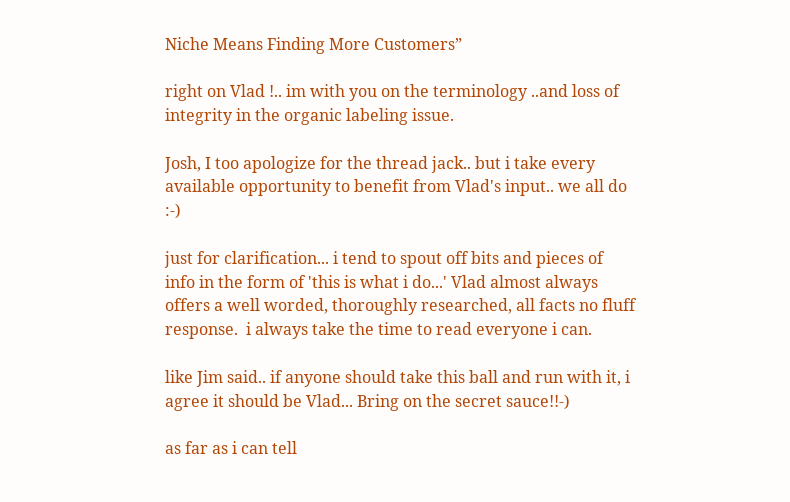Niche Means Finding More Customers”

right on Vlad !.. im with you on the terminology ..and loss of integrity in the organic labeling issue.

Josh, I too apologize for the thread jack.. but i take every available opportunity to benefit from Vlad's input.. we all do :-)

just for clarification... i tend to spout off bits and pieces of info in the form of 'this is what i do...' Vlad almost always offers a well worded, thoroughly researched, all facts no fluff  response.  i always take the time to read everyone i can.

like Jim said.. if anyone should take this ball and run with it, i agree it should be Vlad... Bring on the secret sauce!!-)

as far as i can tell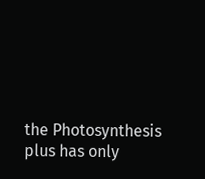the Photosynthesis plus has only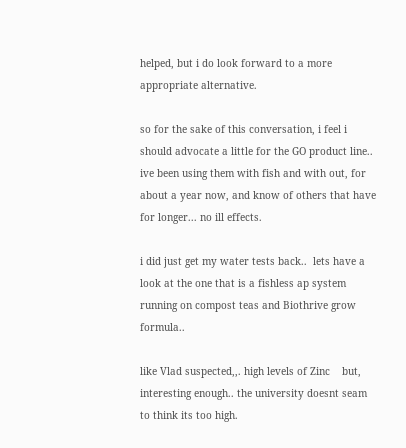helped, but i do look forward to a more appropriate alternative.

so for the sake of this conversation, i feel i should advocate a little for the GO product line.. ive been using them with fish and with out, for about a year now, and know of others that have for longer... no ill effects.

i did just get my water tests back..  lets have a look at the one that is a fishless ap system running on compost teas and Biothrive grow formula..

like Vlad suspected,,. high levels of Zinc    but, interesting enough.. the university doesnt seam to think its too high.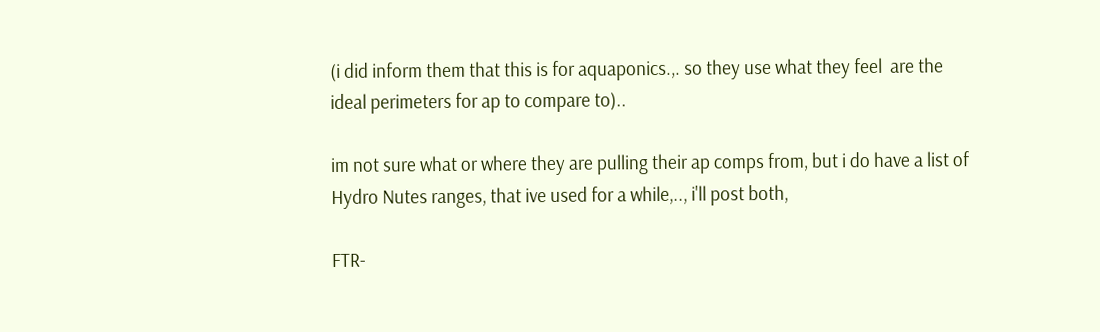(i did inform them that this is for aquaponics.,. so they use what they feel  are the ideal perimeters for ap to compare to)..

im not sure what or where they are pulling their ap comps from, but i do have a list of Hydro Nutes ranges, that ive used for a while,.., i'll post both,

FTR-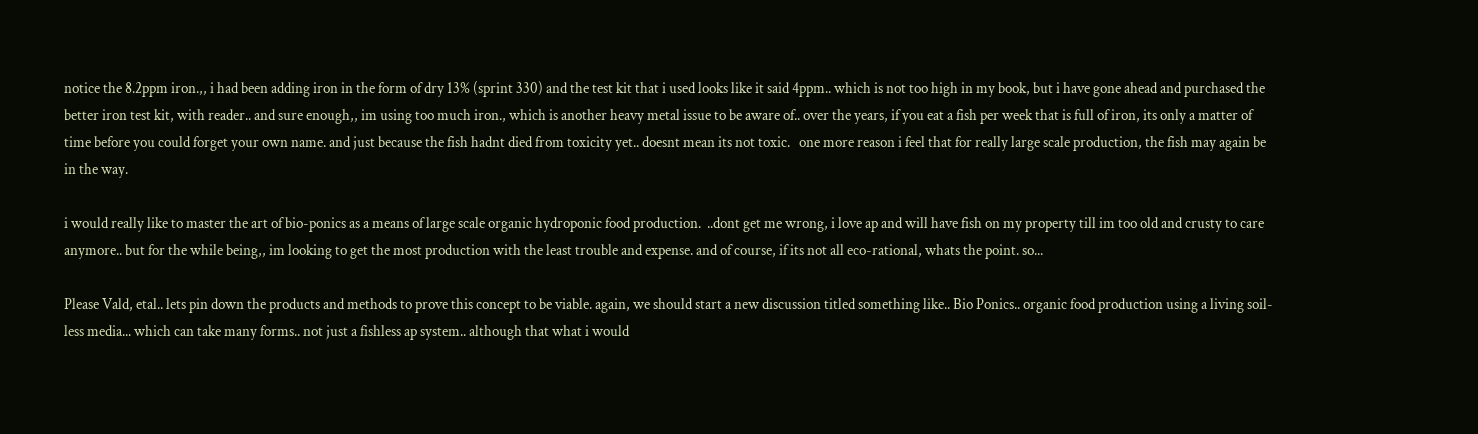notice the 8.2ppm iron.,, i had been adding iron in the form of dry 13% (sprint 330) and the test kit that i used looks like it said 4ppm.. which is not too high in my book, but i have gone ahead and purchased the better iron test kit, with reader.. and sure enough,, im using too much iron., which is another heavy metal issue to be aware of.. over the years, if you eat a fish per week that is full of iron, its only a matter of time before you could forget your own name. and just because the fish hadnt died from toxicity yet.. doesnt mean its not toxic.   one more reason i feel that for really large scale production, the fish may again be in the way.

i would really like to master the art of bio-ponics as a means of large scale organic hydroponic food production.  ..dont get me wrong, i love ap and will have fish on my property till im too old and crusty to care anymore.. but for the while being,, im looking to get the most production with the least trouble and expense. and of course, if its not all eco-rational, whats the point. so...

Please Vald, etal.. lets pin down the products and methods to prove this concept to be viable. again, we should start a new discussion titled something like.. Bio Ponics.. organic food production using a living soil-less media... which can take many forms.. not just a fishless ap system.. although that what i would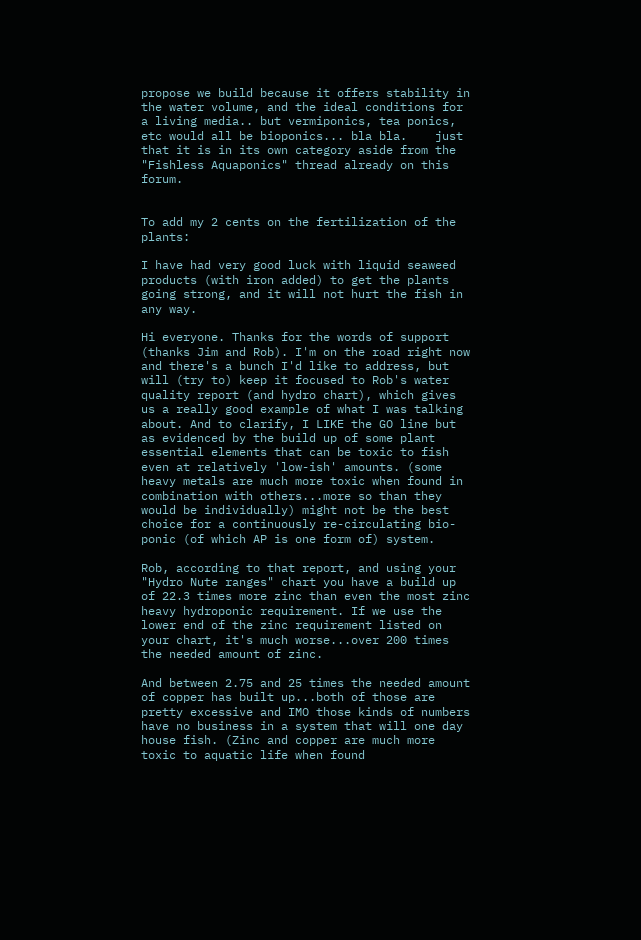propose we build because it offers stability in the water volume, and the ideal conditions for a living media.. but vermiponics, tea ponics, etc would all be bioponics... bla bla.    just that it is in its own category aside from the "Fishless Aquaponics" thread already on this forum.


To add my 2 cents on the fertilization of the plants:

I have had very good luck with liquid seaweed products (with iron added) to get the plants going strong, and it will not hurt the fish in any way.

Hi everyone. Thanks for the words of support (thanks Jim and Rob). I'm on the road right now and there's a bunch I'd like to address, but will (try to) keep it focused to Rob's water quality report (and hydro chart), which gives us a really good example of what I was talking about. And to clarify, I LIKE the GO line but as evidenced by the build up of some plant essential elements that can be toxic to fish even at relatively 'low-ish' amounts. (some heavy metals are much more toxic when found in combination with others...more so than they would be individually) might not be the best choice for a continuously re-circulating bio-ponic (of which AP is one form of) system.

Rob, according to that report, and using your "Hydro Nute ranges" chart you have a build up of 22.3 times more zinc than even the most zinc heavy hydroponic requirement. If we use the lower end of the zinc requirement listed on your chart, it's much worse...over 200 times the needed amount of zinc.

And between 2.75 and 25 times the needed amount of copper has built up...both of those are pretty excessive and IMO those kinds of numbers have no business in a system that will one day house fish. (Zinc and copper are much more toxic to aquatic life when found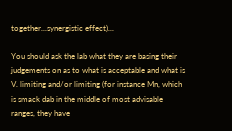together...synergistic effect)...

You should ask the lab what they are basing their judgements on as to what is acceptable and what is V. limiting and/or limiting (for instance Mn, which is smack dab in the middle of most advisable ranges, they have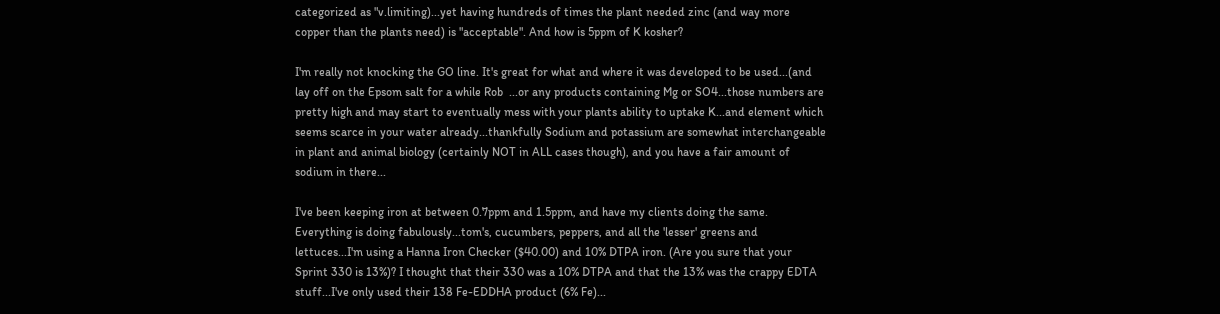categorized as "v.limiting)...yet having hundreds of times the plant needed zinc (and way more copper than the plants need) is "acceptable". And how is 5ppm of K kosher?

I'm really not knocking the GO line. It's great for what and where it was developed to be used...(and lay off on the Epsom salt for a while Rob  ...or any products containing Mg or SO4...those numbers are pretty high and may start to eventually mess with your plants ability to uptake K...and element which seems scarce in your water already...thankfully Sodium and potassium are somewhat interchangeable in plant and animal biology (certainly NOT in ALL cases though), and you have a fair amount of sodium in there...

I've been keeping iron at between 0.7ppm and 1.5ppm, and have my clients doing the same. Everything is doing fabulously...tom's, cucumbers, peppers, and all the 'lesser' greens and lettuces...I'm using a Hanna Iron Checker ($40.00) and 10% DTPA iron. (Are you sure that your Sprint 330 is 13%)? I thought that their 330 was a 10% DTPA and that the 13% was the crappy EDTA stuff...I've only used their 138 Fe-EDDHA product (6% Fe)...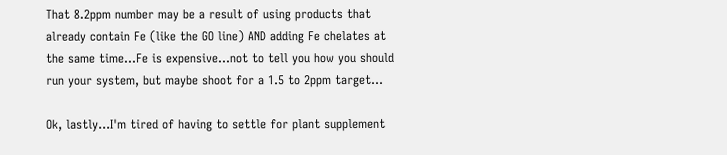That 8.2ppm number may be a result of using products that already contain Fe (like the GO line) AND adding Fe chelates at the same time...Fe is expensive...not to tell you how you should run your system, but maybe shoot for a 1.5 to 2ppm target...

Ok, lastly...I'm tired of having to settle for plant supplement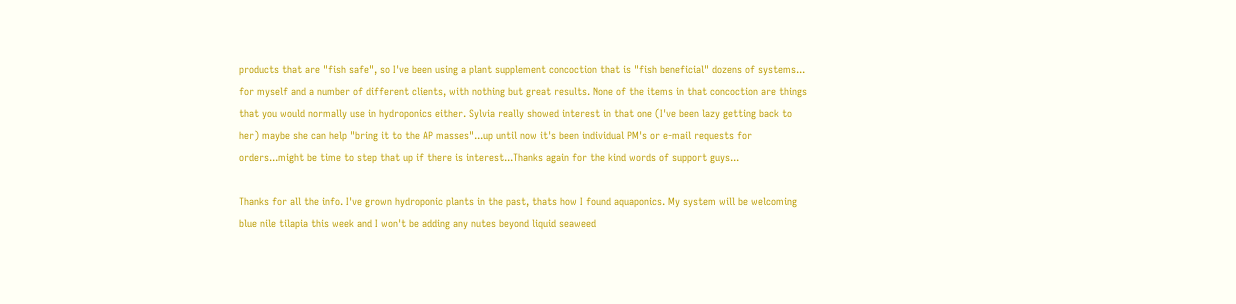products that are "fish safe", so I've been using a plant supplement concoction that is "fish beneficial" dozens of systems... for myself and a number of different clients, with nothing but great results. None of the items in that concoction are things that you would normally use in hydroponics either. Sylvia really showed interest in that one (I've been lazy getting back to her) maybe she can help "bring it to the AP masses"...up until now it's been individual PM's or e-mail requests for orders...might be time to step that up if there is interest...Thanks again for the kind words of support guys...

Thanks for all the info. I've grown hydroponic plants in the past, thats how I found aquaponics. My system will be welcoming blue nile tilapia this week and I won't be adding any nutes beyond liquid seaweed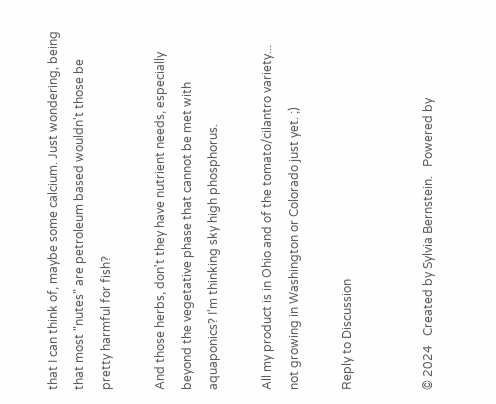that I can think of, maybe some calcium. Just wondering, being that most "nutes" are petroleum based wouldn't those be pretty harmful for fish?

And those herbs, don't they have nutrient needs, especially beyond the vegetative phase that cannot be met with aquaponics? I'm thinking sky high phosphorus.

All my product is in Ohio and of the tomato/cilantro variety... not growing in Washington or Colorado just yet. ;)

Reply to Discussion


© 2024   Created by Sylvia Bernstein.   Powered by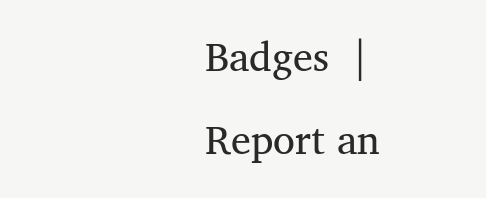Badges  |  Report an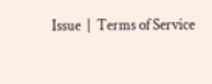Issue  |  Terms of Service